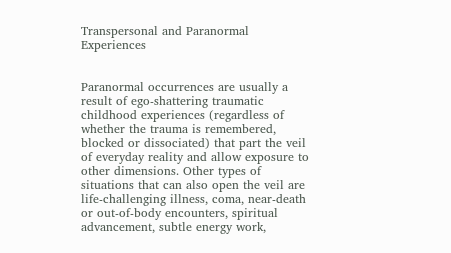Transpersonal and Paranormal Experiences


Paranormal occurrences are usually a result of ego-shattering traumatic childhood experiences (regardless of whether the trauma is remembered, blocked or dissociated) that part the veil of everyday reality and allow exposure to other dimensions. Other types of situations that can also open the veil are life-challenging illness, coma, near-death or out-of-body encounters, spiritual advancement, subtle energy work,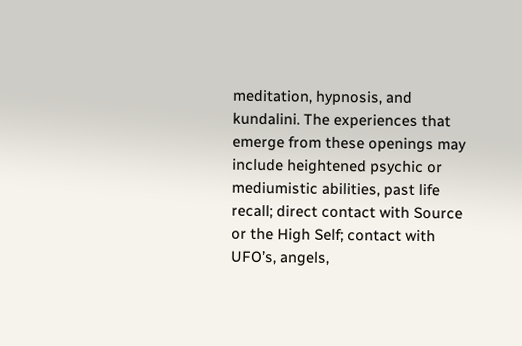meditation, hypnosis, and kundalini. The experiences that emerge from these openings may include heightened psychic or mediumistic abilities, past life recall; direct contact with Source or the High Self; contact with UFO’s, angels,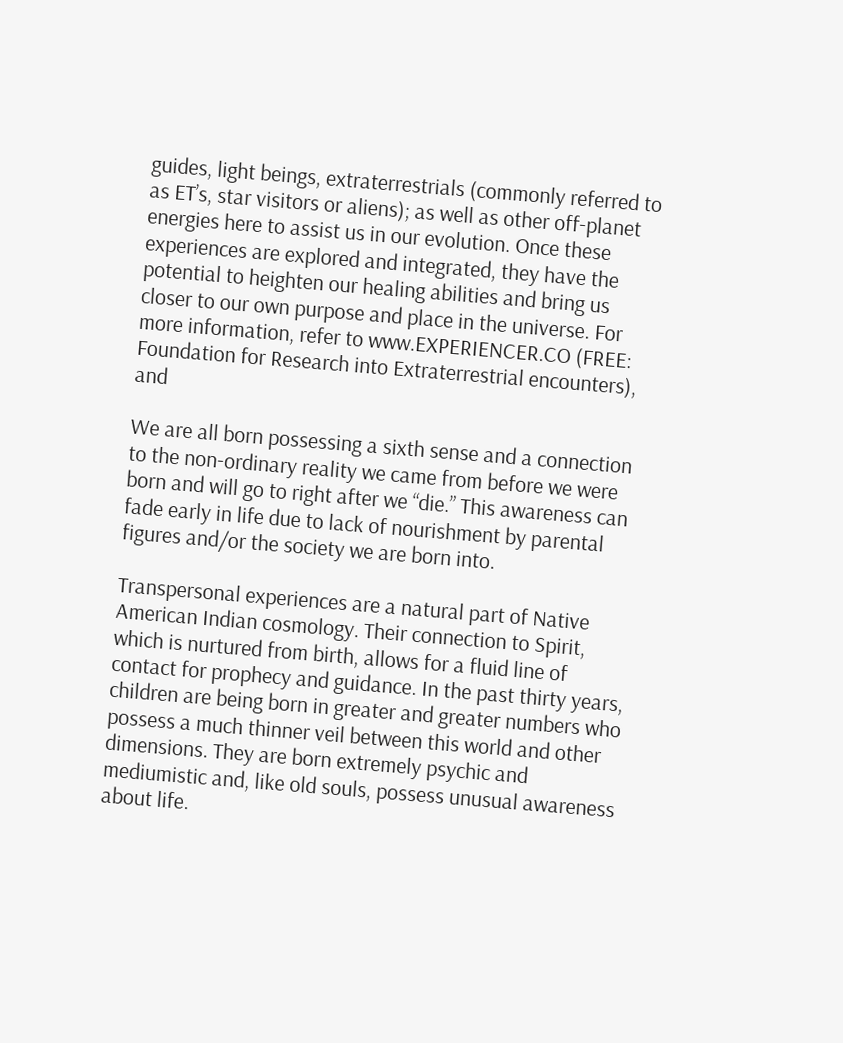guides, light beings, extraterrestrials (commonly referred to as ET’s, star visitors or aliens); as well as other off-planet energies here to assist us in our evolution. Once these experiences are explored and integrated, they have the potential to heighten our healing abilities and bring us closer to our own purpose and place in the universe. For more information, refer to www.EXPERIENCER.CO (FREE: Foundation for Research into Extraterrestrial encounters), and

We are all born possessing a sixth sense and a connection to the non-ordinary reality we came from before we were born and will go to right after we “die.” This awareness can fade early in life due to lack of nourishment by parental figures and/or the society we are born into.

Transpersonal experiences are a natural part of Native American Indian cosmology. Their connection to Spirit, which is nurtured from birth, allows for a fluid line of contact for prophecy and guidance. In the past thirty years, children are being born in greater and greater numbers who possess a much thinner veil between this world and other dimensions. They are born extremely psychic and mediumistic and, like old souls, possess unusual awareness about life.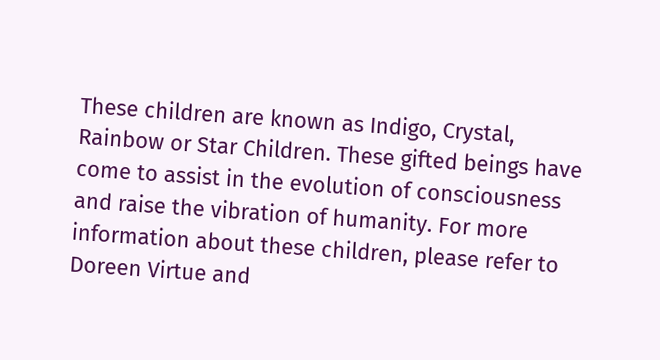These children are known as Indigo, Crystal, Rainbow or Star Children. These gifted beings have come to assist in the evolution of consciousness and raise the vibration of humanity. For more information about these children, please refer to Doreen Virtue and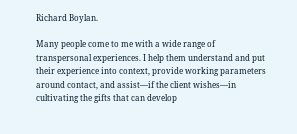Richard Boylan.

Many people come to me with a wide range of transpersonal experiences. I help them understand and put their experience into context, provide working parameters around contact, and assist—if the client wishes—in cultivating the gifts that can develop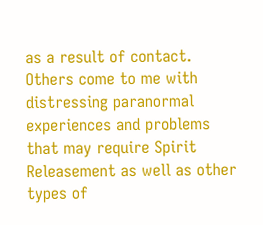as a result of contact. Others come to me with distressing paranormal experiences and problems that may require Spirit Releasement as well as other types of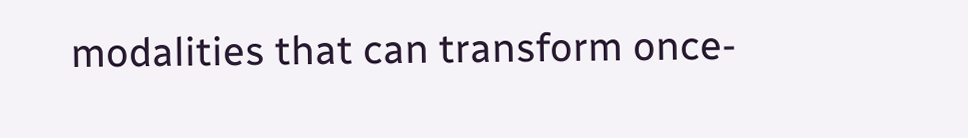modalities that can transform once-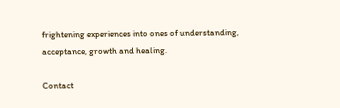frightening experiences into ones of understanding, acceptance, growth and healing.

Contact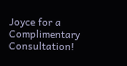Joyce for a Complimentary Consultation!